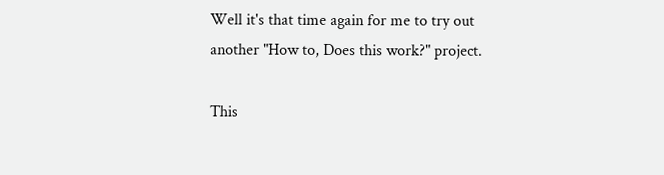Well it's that time again for me to try out another "How to, Does this work?" project.

This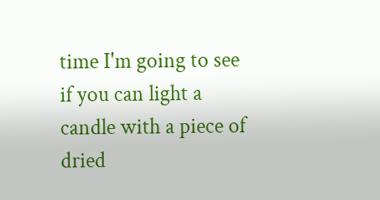time I'm going to see if you can light a candle with a piece of dried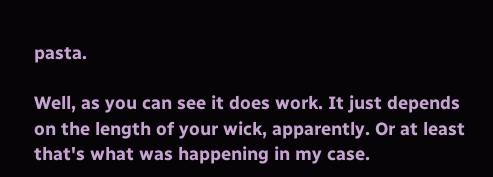pasta.

Well, as you can see it does work. It just depends on the length of your wick, apparently. Or at least that's what was happening in my case.